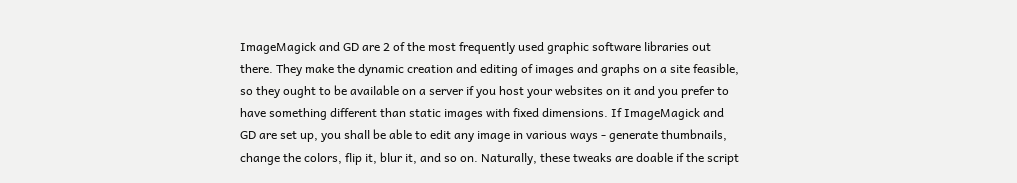ImageMagick and GD are 2 of the most frequently used graphic software libraries out there. They make the dynamic creation and editing of images and graphs on a site feasible, so they ought to be available on a server if you host your websites on it and you prefer to have something different than static images with fixed dimensions. If ImageMagick and GD are set up, you shall be able to edit any image in various ways - generate thumbnails, change the colors, flip it, blur it, and so on. Naturally, these tweaks are doable if the script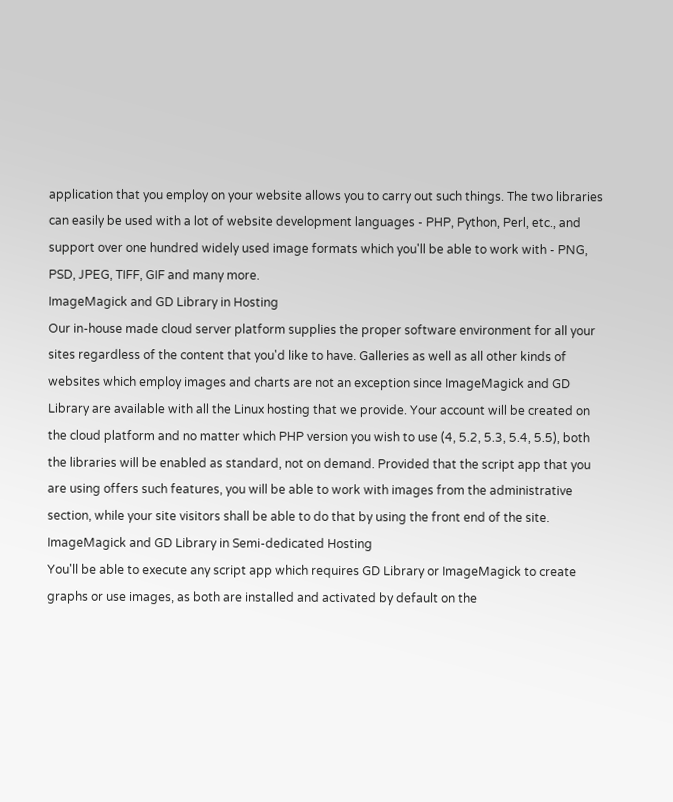application that you employ on your website allows you to carry out such things. The two libraries can easily be used with a lot of website development languages - PHP, Python, Perl, etc., and support over one hundred widely used image formats which you'll be able to work with - PNG, PSD, JPEG, TIFF, GIF and many more.
ImageMagick and GD Library in Hosting
Our in-house made cloud server platform supplies the proper software environment for all your sites regardless of the content that you'd like to have. Galleries as well as all other kinds of websites which employ images and charts are not an exception since ImageMagick and GD Library are available with all the Linux hosting that we provide. Your account will be created on the cloud platform and no matter which PHP version you wish to use (4, 5.2, 5.3, 5.4, 5.5), both the libraries will be enabled as standard, not on demand. Provided that the script app that you are using offers such features, you will be able to work with images from the administrative section, while your site visitors shall be able to do that by using the front end of the site.
ImageMagick and GD Library in Semi-dedicated Hosting
You'll be able to execute any script app which requires GD Library or ImageMagick to create graphs or use images, as both are installed and activated by default on the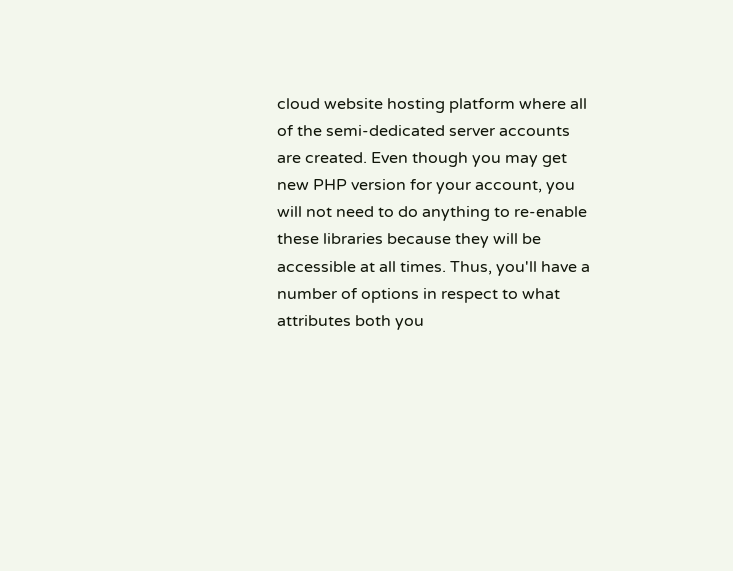cloud website hosting platform where all of the semi-dedicated server accounts are created. Even though you may get new PHP version for your account, you will not need to do anything to re-enable these libraries because they will be accessible at all times. Thus, you'll have a number of options in respect to what attributes both you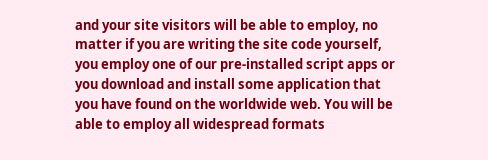and your site visitors will be able to employ, no matter if you are writing the site code yourself, you employ one of our pre-installed script apps or you download and install some application that you have found on the worldwide web. You will be able to employ all widespread formats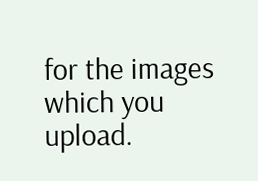for the images which you upload.